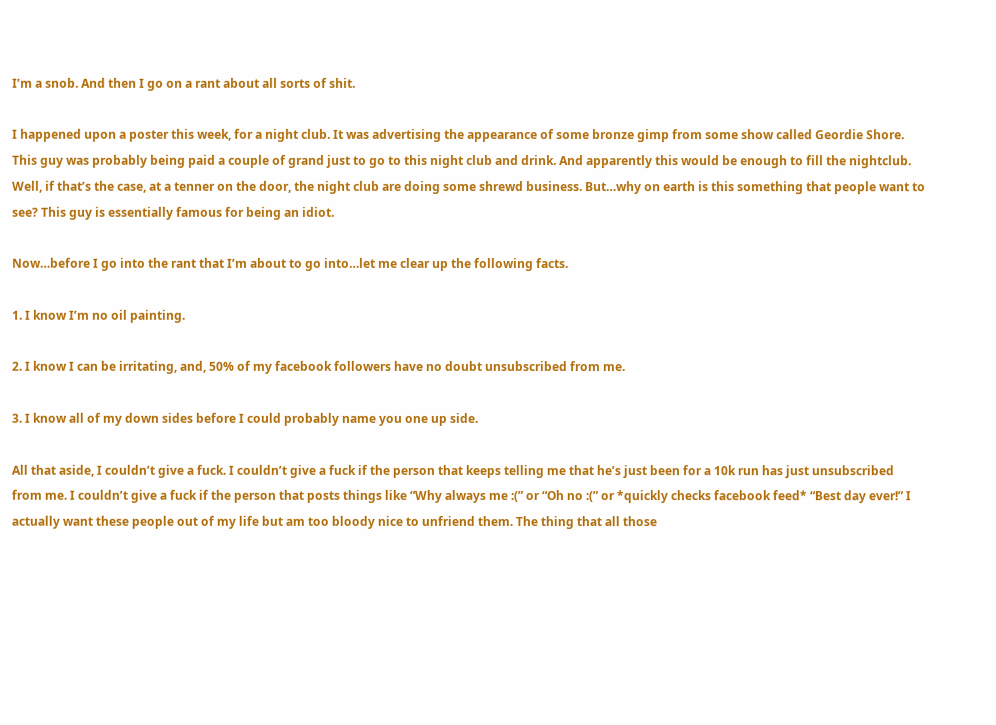I’m a snob. And then I go on a rant about all sorts of shit.

I happened upon a poster this week, for a night club. It was advertising the appearance of some bronze gimp from some show called Geordie Shore. This guy was probably being paid a couple of grand just to go to this night club and drink. And apparently this would be enough to fill the nightclub. Well, if that’s the case, at a tenner on the door, the night club are doing some shrewd business. But…why on earth is this something that people want to see? This guy is essentially famous for being an idiot.

Now…before I go into the rant that I’m about to go into…let me clear up the following facts.

1. I know I’m no oil painting.

2. I know I can be irritating, and, 50% of my facebook followers have no doubt unsubscribed from me.

3. I know all of my down sides before I could probably name you one up side.

All that aside, I couldn’t give a fuck. I couldn’t give a fuck if the person that keeps telling me that he’s just been for a 10k run has just unsubscribed from me. I couldn’t give a fuck if the person that posts things like “Why always me :(” or “Oh no :(” or *quickly checks facebook feed* “Best day ever!” I actually want these people out of my life but am too bloody nice to unfriend them. The thing that all those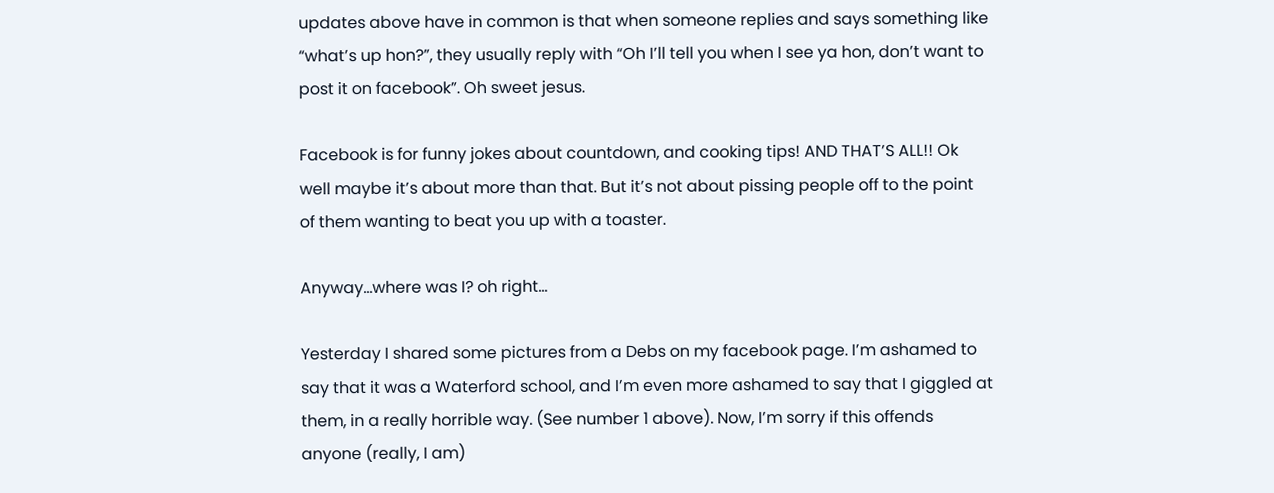updates above have in common is that when someone replies and says something like “what’s up hon?”, they usually reply with “Oh I’ll tell you when I see ya hon, don’t want to post it on facebook”. Oh sweet jesus.

Facebook is for funny jokes about countdown, and cooking tips! AND THAT’S ALL!! Ok well maybe it’s about more than that. But it’s not about pissing people off to the point of them wanting to beat you up with a toaster.

Anyway…where was I? oh right…

Yesterday I shared some pictures from a Debs on my facebook page. I’m ashamed to say that it was a Waterford school, and I’m even more ashamed to say that I giggled at them, in a really horrible way. (See number 1 above). Now, I’m sorry if this offends anyone (really, I am)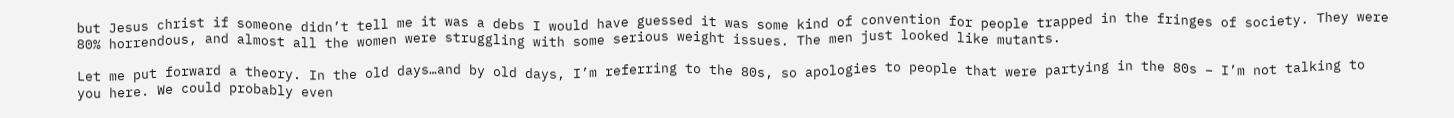but Jesus christ if someone didn’t tell me it was a debs I would have guessed it was some kind of convention for people trapped in the fringes of society. They were 80% horrendous, and almost all the women were struggling with some serious weight issues. The men just looked like mutants.

Let me put forward a theory. In the old days…and by old days, I’m referring to the 80s, so apologies to people that were partying in the 80s – I’m not talking to you here. We could probably even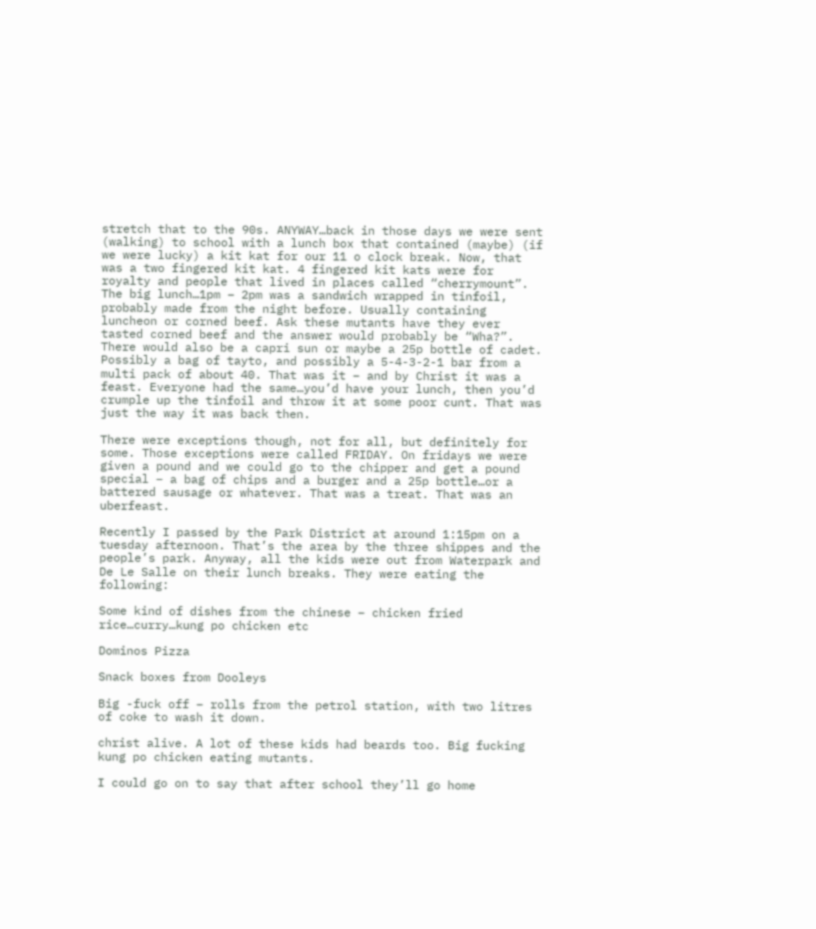stretch that to the 90s. ANYWAY…back in those days we were sent (walking) to school with a lunch box that contained (maybe) (if we were lucky) a kit kat for our 11 o clock break. Now, that was a two fingered kit kat. 4 fingered kit kats were for royalty and people that lived in places called “cherrymount”. The big lunch…1pm – 2pm was a sandwich wrapped in tinfoil, probably made from the night before. Usually containing luncheon or corned beef. Ask these mutants have they ever tasted corned beef and the answer would probably be “Wha?”. There would also be a capri sun or maybe a 25p bottle of cadet. Possibly a bag of tayto, and possibly a 5-4-3-2-1 bar from a multi pack of about 40. That was it – and by Christ it was a feast. Everyone had the same…you’d have your lunch, then you’d crumple up the tinfoil and throw it at some poor cunt. That was just the way it was back then.

There were exceptions though, not for all, but definitely for some. Those exceptions were called FRIDAY. On fridays we were given a pound and we could go to the chipper and get a pound special – a bag of chips and a burger and a 25p bottle…or a battered sausage or whatever. That was a treat. That was an uberfeast.

Recently I passed by the Park District at around 1:15pm on a tuesday afternoon. That’s the area by the three shippes and the people’s park. Anyway, all the kids were out from Waterpark and De Le Salle on their lunch breaks. They were eating the following:

Some kind of dishes from the chinese – chicken fried rice…curry…kung po chicken etc

Dominos Pizza

Snack boxes from Dooleys

Big -fuck off – rolls from the petrol station, with two litres of coke to wash it down.

christ alive. A lot of these kids had beards too. Big fucking kung po chicken eating mutants.

I could go on to say that after school they’ll go home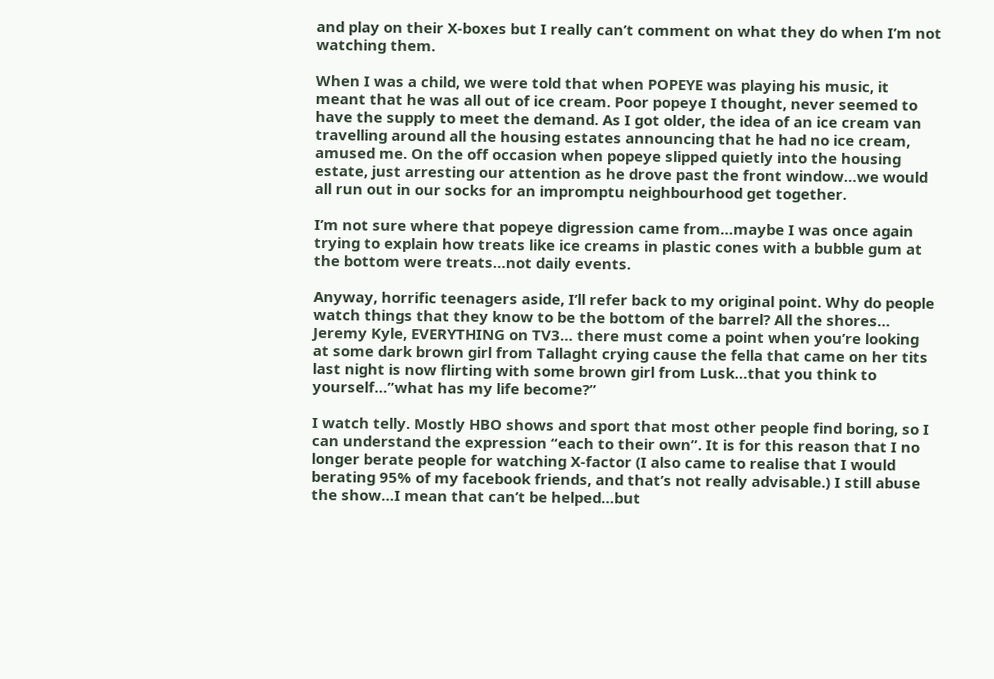and play on their X-boxes but I really can’t comment on what they do when I’m not watching them.

When I was a child, we were told that when POPEYE was playing his music, it meant that he was all out of ice cream. Poor popeye I thought, never seemed to have the supply to meet the demand. As I got older, the idea of an ice cream van travelling around all the housing estates announcing that he had no ice cream, amused me. On the off occasion when popeye slipped quietly into the housing estate, just arresting our attention as he drove past the front window…we would all run out in our socks for an impromptu neighbourhood get together.

I’m not sure where that popeye digression came from…maybe I was once again trying to explain how treats like ice creams in plastic cones with a bubble gum at the bottom were treats…not daily events.

Anyway, horrific teenagers aside, I’ll refer back to my original point. Why do people watch things that they know to be the bottom of the barrel? All the shores… Jeremy Kyle, EVERYTHING on TV3… there must come a point when you’re looking at some dark brown girl from Tallaght crying cause the fella that came on her tits last night is now flirting with some brown girl from Lusk…that you think to yourself…”what has my life become?”

I watch telly. Mostly HBO shows and sport that most other people find boring, so I can understand the expression “each to their own”. It is for this reason that I no longer berate people for watching X-factor (I also came to realise that I would berating 95% of my facebook friends, and that’s not really advisable.) I still abuse the show…I mean that can’t be helped…but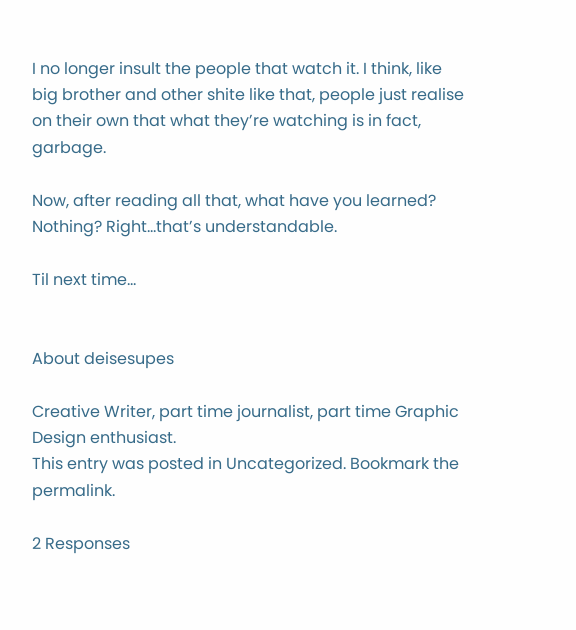I no longer insult the people that watch it. I think, like big brother and other shite like that, people just realise on their own that what they’re watching is in fact, garbage.

Now, after reading all that, what have you learned? Nothing? Right…that’s understandable.

Til next time…


About deisesupes

Creative Writer, part time journalist, part time Graphic Design enthusiast.
This entry was posted in Uncategorized. Bookmark the permalink.

2 Responses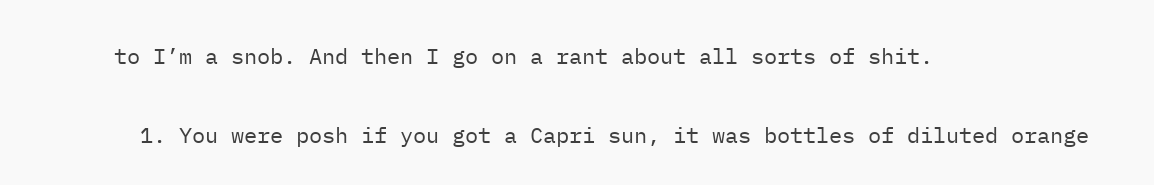to I’m a snob. And then I go on a rant about all sorts of shit.

  1. You were posh if you got a Capri sun, it was bottles of diluted orange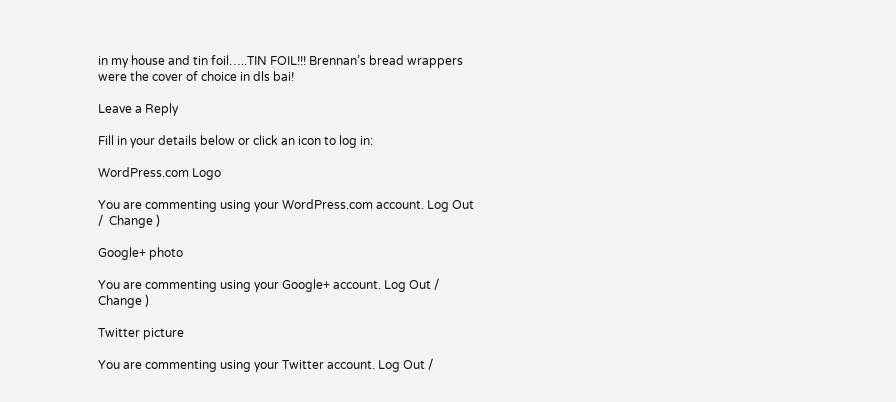in my house and tin foil…..TIN FOIL!!! Brennan’s bread wrappers were the cover of choice in dls bai!

Leave a Reply

Fill in your details below or click an icon to log in:

WordPress.com Logo

You are commenting using your WordPress.com account. Log Out /  Change )

Google+ photo

You are commenting using your Google+ account. Log Out /  Change )

Twitter picture

You are commenting using your Twitter account. Log Out /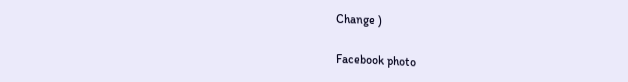Change )

Facebook photo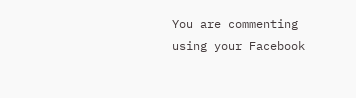You are commenting using your Facebook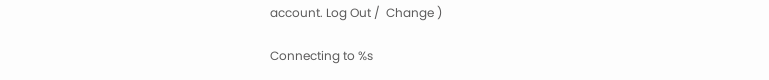account. Log Out /  Change )

Connecting to %s